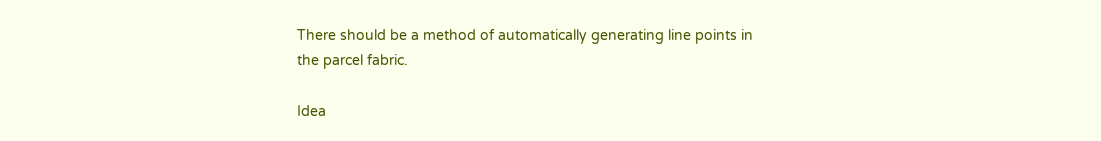There should be a method of automatically generating line points in the parcel fabric.

Idea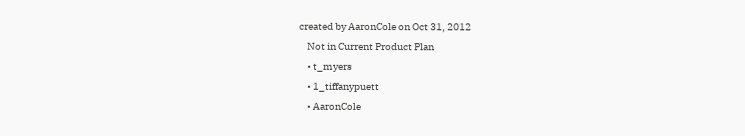created by AaronCole on Oct 31, 2012
    Not in Current Product Plan
    • t_myers
    • 1_tiffanypuett
    • AaronCole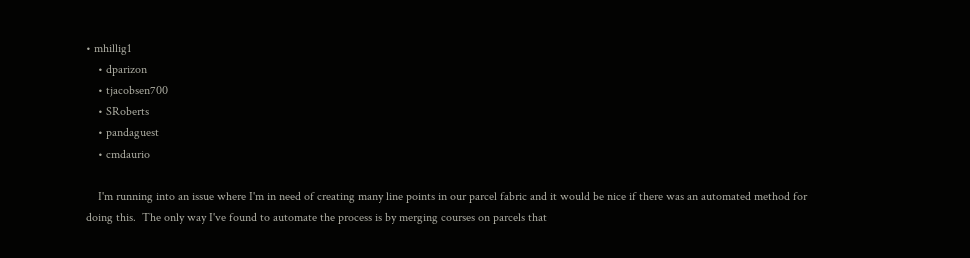• mhillig1
    • dparizon
    • tjacobsen700
    • SRoberts
    • pandaguest
    • cmdaurio

    I'm running into an issue where I'm in need of creating many line points in our parcel fabric and it would be nice if there was an automated method for doing this.  The only way I've found to automate the process is by merging courses on parcels that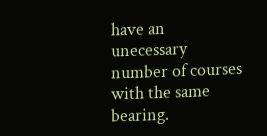have an unecessary number of courses with the same bearing.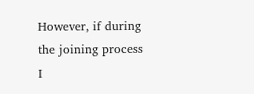However, if during the joining process I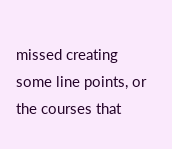missed creating some line points, or the courses that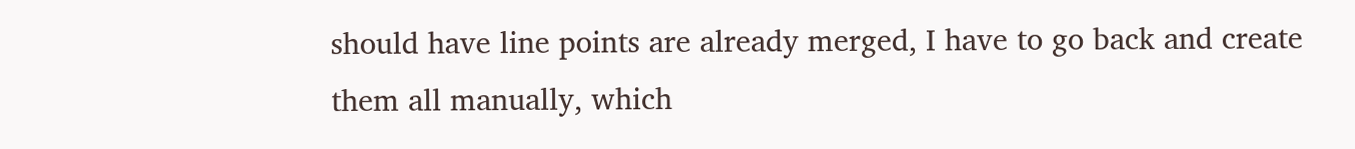should have line points are already merged, I have to go back and create them all manually, which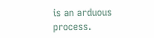is an arduous process.